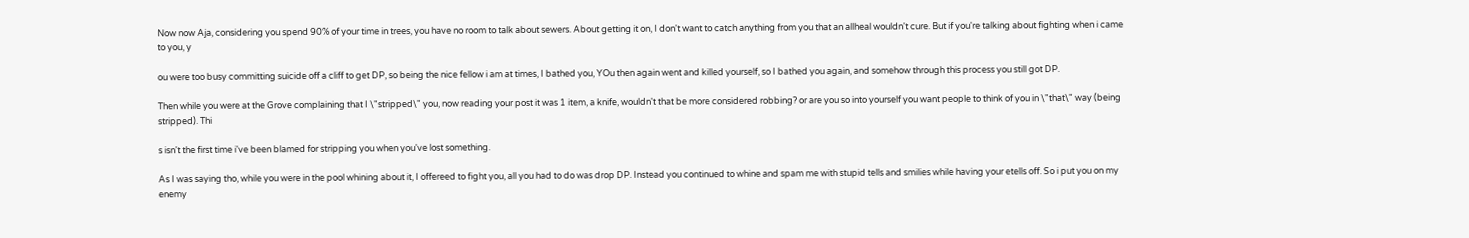Now now Aja, considering you spend 90% of your time in trees, you have no room to talk about sewers. About getting it on, I don't want to catch anything from you that an allheal wouldn't cure. But if you're talking about fighting when i came to you, y

ou were too busy committing suicide off a cliff to get DP, so being the nice fellow i am at times, I bathed you, YOu then again went and killed yourself, so I bathed you again, and somehow through this process you still got DP.

Then while you were at the Grove complaining that I \"stripped\" you, now reading your post it was 1 item, a knife, wouldn't that be more considered robbing? or are you so into yourself you want people to think of you in \"that\" way (being stripped). Thi

s isn't the first time i've been blamed for stripping you when you've lost something.

As I was saying tho, while you were in the pool whining about it, I offereed to fight you, all you had to do was drop DP. Instead you continued to whine and spam me with stupid tells and smilies while having your etells off. So i put you on my enemy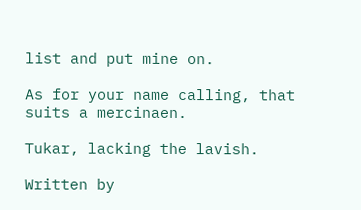list and put mine on.

As for your name calling, that suits a mercinaen.

Tukar, lacking the lavish.

Written by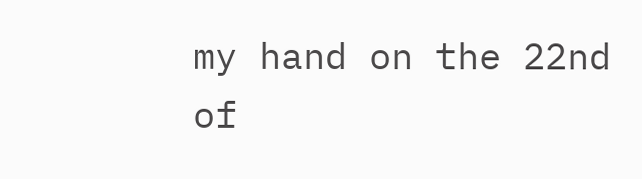my hand on the 22nd of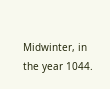Midwinter, in the year 1044.